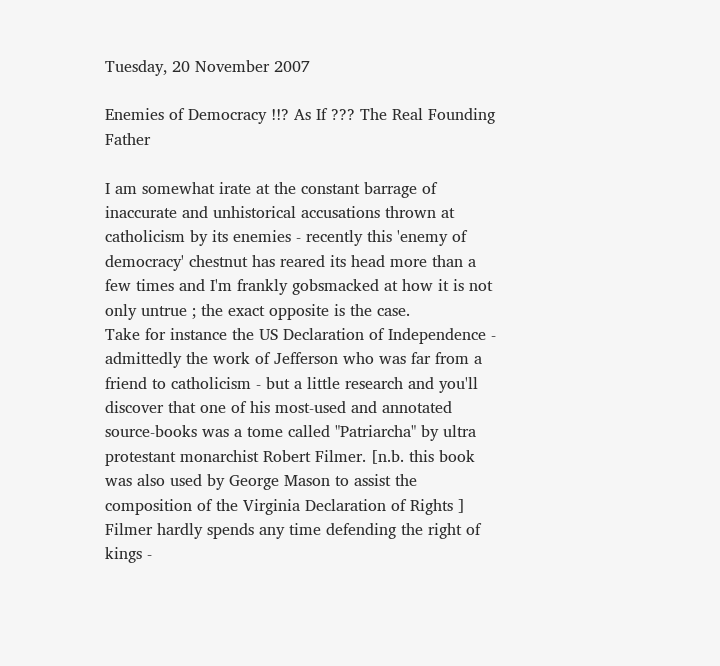Tuesday, 20 November 2007

Enemies of Democracy !!? As If ??? The Real Founding Father

I am somewhat irate at the constant barrage of inaccurate and unhistorical accusations thrown at catholicism by its enemies - recently this 'enemy of democracy' chestnut has reared its head more than a few times and I'm frankly gobsmacked at how it is not only untrue ; the exact opposite is the case.
Take for instance the US Declaration of Independence - admittedly the work of Jefferson who was far from a friend to catholicism - but a little research and you'll discover that one of his most-used and annotated source-books was a tome called "Patriarcha" by ultra protestant monarchist Robert Filmer. [n.b. this book was also used by George Mason to assist the composition of the Virginia Declaration of Rights ]
Filmer hardly spends any time defending the right of kings -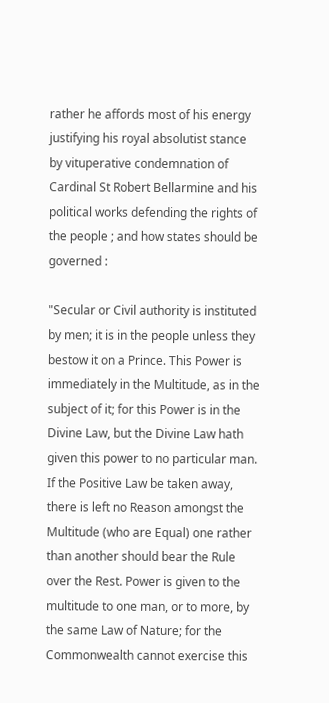rather he affords most of his energy justifying his royal absolutist stance by vituperative condemnation of Cardinal St Robert Bellarmine and his political works defending the rights of the people ; and how states should be governed :

"Secular or Civil authority is instituted by men; it is in the people unless they bestow it on a Prince. This Power is immediately in the Multitude, as in the subject of it; for this Power is in the Divine Law, but the Divine Law hath given this power to no particular man. If the Positive Law be taken away, there is left no Reason amongst the Multitude (who are Equal) one rather than another should bear the Rule over the Rest. Power is given to the multitude to one man, or to more, by the same Law of Nature; for the Commonwealth cannot exercise this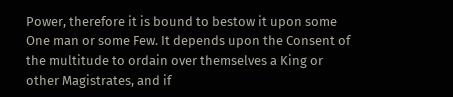Power, therefore it is bound to bestow it upon some One man or some Few. It depends upon the Consent of the multitude to ordain over themselves a King or other Magistrates, and if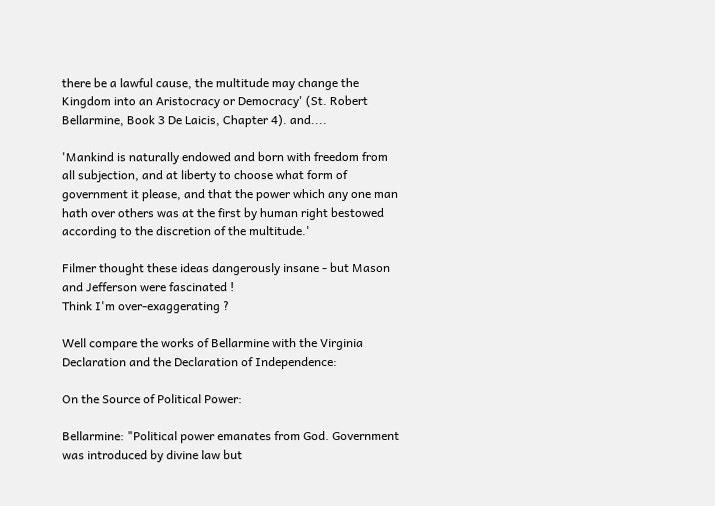there be a lawful cause, the multitude may change the Kingdom into an Aristocracy or Democracy' (St. Robert Bellarmine, Book 3 De Laicis, Chapter 4). and....

'Mankind is naturally endowed and born with freedom from all subjection, and at liberty to choose what form of government it please, and that the power which any one man hath over others was at the first by human right bestowed according to the discretion of the multitude.'

Filmer thought these ideas dangerously insane - but Mason and Jefferson were fascinated !
Think I'm over-exaggerating ?

Well compare the works of Bellarmine with the Virginia Declaration and the Declaration of Independence:

On the Source of Political Power:

Bellarmine: "Political power emanates from God. Government was introduced by divine law but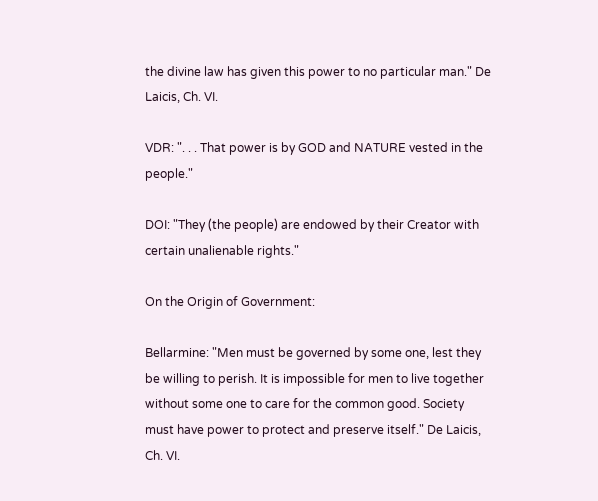the divine law has given this power to no particular man." De Laicis, Ch. VI.

VDR: ". . . That power is by GOD and NATURE vested in the people."

DOI: "They (the people) are endowed by their Creator with certain unalienable rights."

On the Origin of Government:

Bellarmine: "Men must be governed by some one, lest they be willing to perish. It is impossible for men to live together without some one to care for the common good. Society must have power to protect and preserve itself." De Laicis, Ch. VI.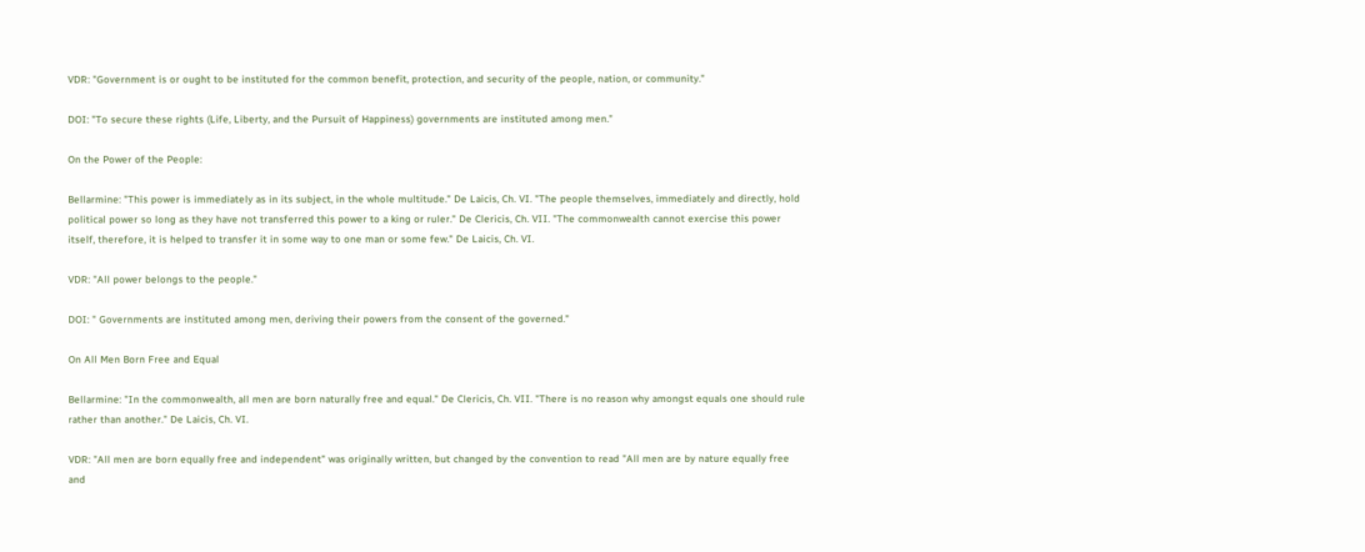VDR: "Government is or ought to be instituted for the common benefit, protection, and security of the people, nation, or community."

DOI: "To secure these rights (Life, Liberty, and the Pursuit of Happiness) governments are instituted among men."

On the Power of the People:

Bellarmine: "This power is immediately as in its subject, in the whole multitude." De Laicis, Ch. VI. "The people themselves, immediately and directly, hold political power so long as they have not transferred this power to a king or ruler." De Clericis, Ch. VII. "The commonwealth cannot exercise this power itself, therefore, it is helped to transfer it in some way to one man or some few." De Laicis, Ch. VI.

VDR: "All power belongs to the people."

DOI: " Governments are instituted among men, deriving their powers from the consent of the governed."

On All Men Born Free and Equal

Bellarmine: "In the commonwealth, all men are born naturally free and equal." De Clericis, Ch. VII. "There is no reason why amongst equals one should rule rather than another." De Laicis, Ch. VI.

VDR: "All men are born equally free and independent" was originally written, but changed by the convention to read "All men are by nature equally free and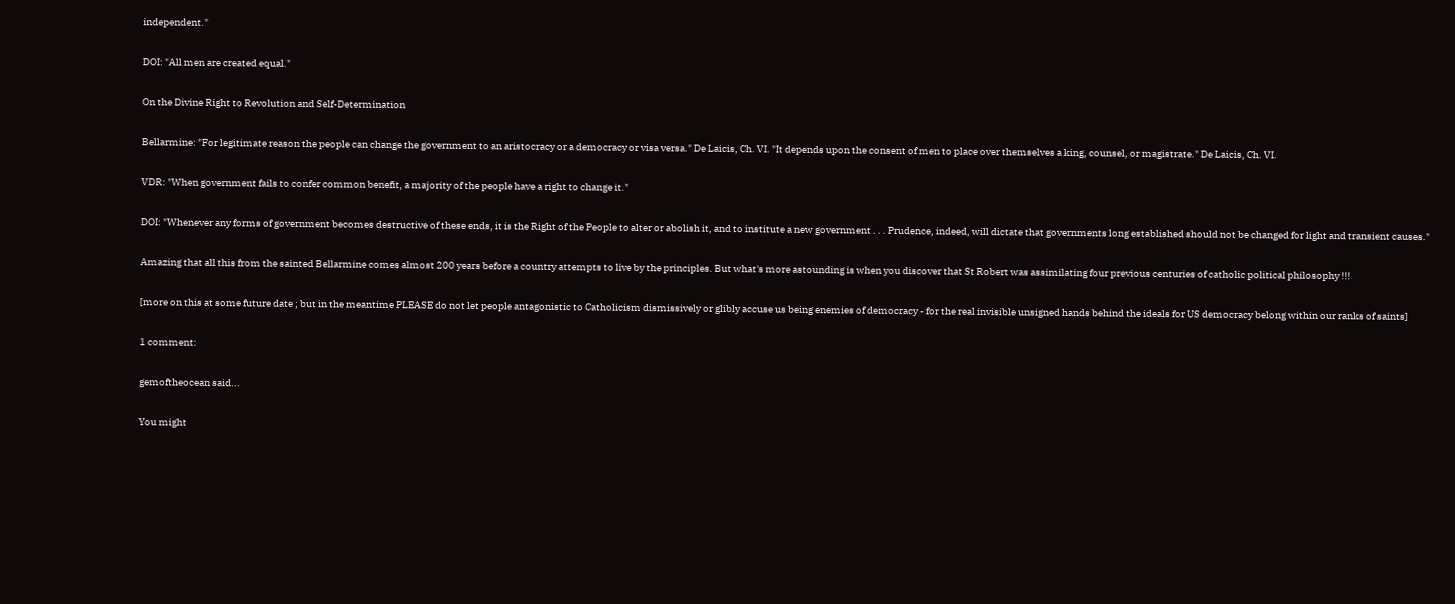independent."

DOI: "All men are created equal."

On the Divine Right to Revolution and Self-Determination

Bellarmine: "For legitimate reason the people can change the government to an aristocracy or a democracy or visa versa." De Laicis, Ch. VI. "It depends upon the consent of men to place over themselves a king, counsel, or magistrate." De Laicis, Ch. VI.

VDR: "When government fails to confer common benefit, a majority of the people have a right to change it."

DOI: "Whenever any forms of government becomes destructive of these ends, it is the Right of the People to alter or abolish it, and to institute a new government . . . Prudence, indeed, will dictate that governments long established should not be changed for light and transient causes."

Amazing that all this from the sainted Bellarmine comes almost 200 years before a country attempts to live by the principles. But what's more astounding is when you discover that St Robert was assimilating four previous centuries of catholic political philosophy !!!

[more on this at some future date ; but in the meantime PLEASE do not let people antagonistic to Catholicism dismissively or glibly accuse us being enemies of democracy - for the real invisible unsigned hands behind the ideals for US democracy belong within our ranks of saints]

1 comment:

gemoftheocean said...

You might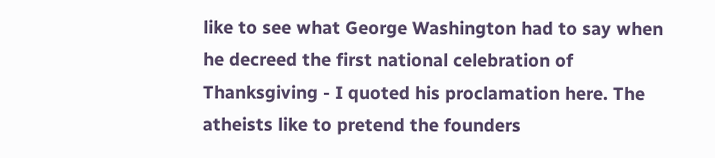like to see what George Washington had to say when he decreed the first national celebration of Thanksgiving - I quoted his proclamation here. The atheists like to pretend the founders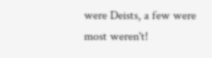were Deists, a few were most weren't!